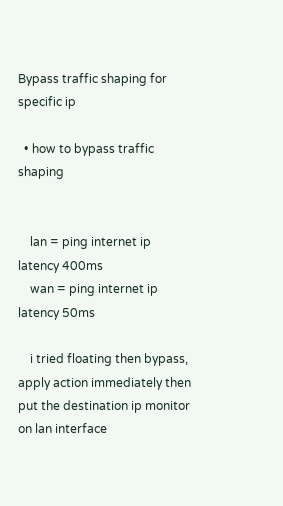Bypass traffic shaping for specific ip

  • how to bypass traffic shaping


    lan = ping internet ip latency 400ms
    wan = ping internet ip latency 50ms

    i tried floating then bypass, apply action immediately then put the destination ip monitor on lan interface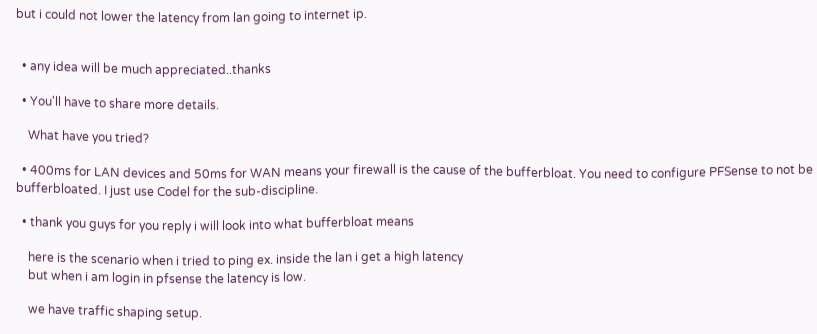but i could not lower the latency from lan going to internet ip.


  • any idea will be much appreciated..thanks

  • You'll have to share more details.

    What have you tried?

  • 400ms for LAN devices and 50ms for WAN means your firewall is the cause of the bufferbloat. You need to configure PFSense to not be bufferbloated. I just use Codel for the sub-discipline.

  • thank you guys for you reply i will look into what bufferbloat means

    here is the scenario when i tried to ping ex. inside the lan i get a high latency
    but when i am login in pfsense the latency is low.

    we have traffic shaping setup.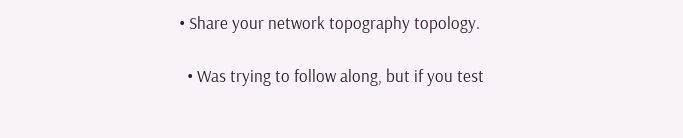• Share your network topography topology.

  • Was trying to follow along, but if you test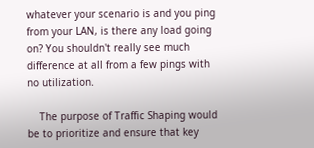whatever your scenario is and you ping from your LAN, is there any load going on? You shouldn't really see much difference at all from a few pings with no utilization.

    The purpose of Traffic Shaping would be to prioritize and ensure that key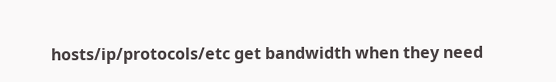hosts/ip/protocols/etc get bandwidth when they need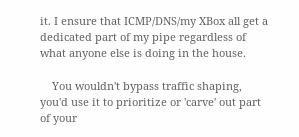it. I ensure that ICMP/DNS/my XBox all get a dedicated part of my pipe regardless of what anyone else is doing in the house.

    You wouldn't bypass traffic shaping, you'd use it to prioritize or 'carve' out part of your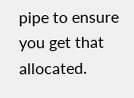pipe to ensure you get that allocated.